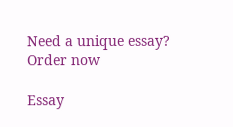Need a unique essay?
Order now

Essay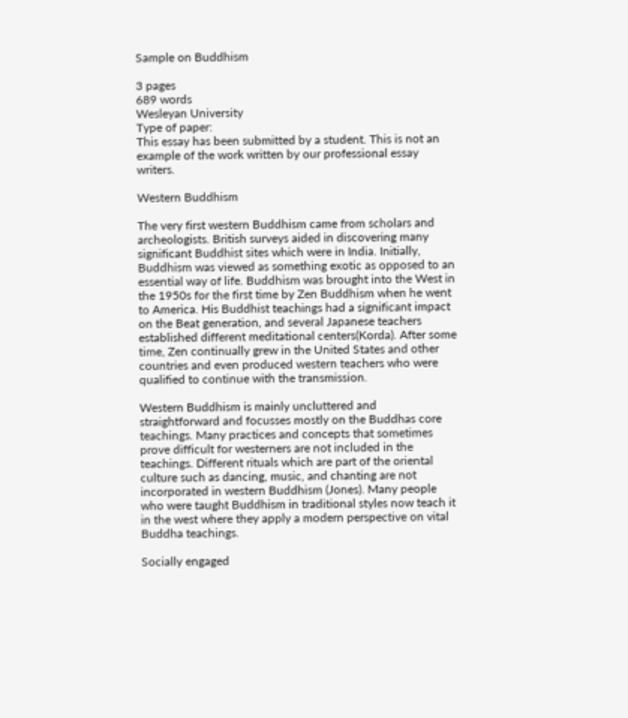Sample on Buddhism

3 pages
689 words
Wesleyan University
Type of paper:
This essay has been submitted by a student. This is not an example of the work written by our professional essay writers.

Western Buddhism

The very first western Buddhism came from scholars and archeologists. British surveys aided in discovering many significant Buddhist sites which were in India. Initially, Buddhism was viewed as something exotic as opposed to an essential way of life. Buddhism was brought into the West in the 1950s for the first time by Zen Buddhism when he went to America. His Buddhist teachings had a significant impact on the Beat generation, and several Japanese teachers established different meditational centers(Korda). After some time, Zen continually grew in the United States and other countries and even produced western teachers who were qualified to continue with the transmission.

Western Buddhism is mainly uncluttered and straightforward and focusses mostly on the Buddhas core teachings. Many practices and concepts that sometimes prove difficult for westerners are not included in the teachings. Different rituals which are part of the oriental culture such as dancing, music, and chanting are not incorporated in western Buddhism (Jones). Many people who were taught Buddhism in traditional styles now teach it in the west where they apply a modern perspective on vital Buddha teachings.

Socially engaged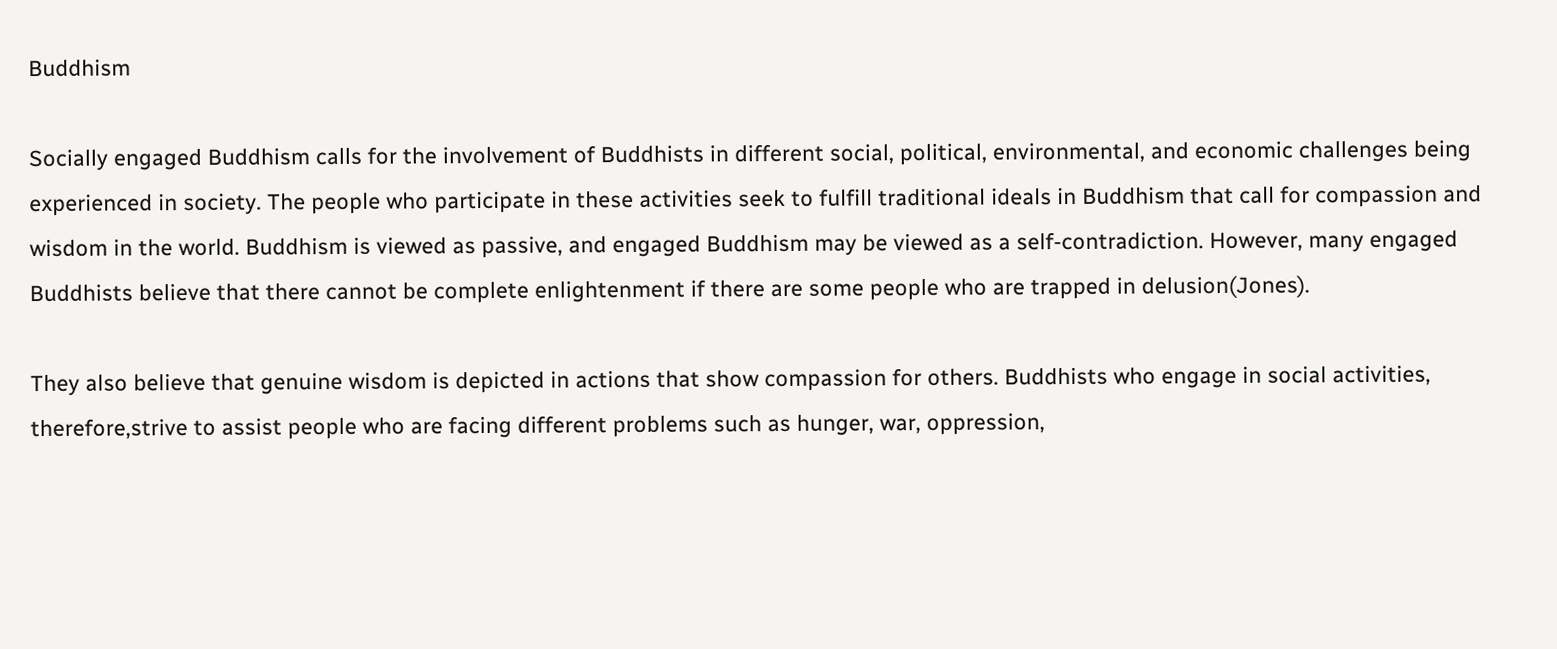Buddhism

Socially engaged Buddhism calls for the involvement of Buddhists in different social, political, environmental, and economic challenges being experienced in society. The people who participate in these activities seek to fulfill traditional ideals in Buddhism that call for compassion and wisdom in the world. Buddhism is viewed as passive, and engaged Buddhism may be viewed as a self-contradiction. However, many engaged Buddhists believe that there cannot be complete enlightenment if there are some people who are trapped in delusion(Jones).

They also believe that genuine wisdom is depicted in actions that show compassion for others. Buddhists who engage in social activities, therefore,strive to assist people who are facing different problems such as hunger, war, oppression,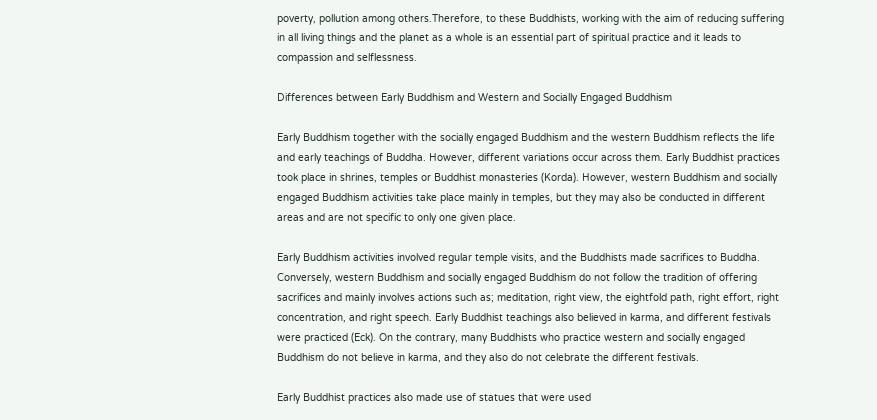poverty, pollution among others.Therefore, to these Buddhists, working with the aim of reducing suffering in all living things and the planet as a whole is an essential part of spiritual practice and it leads to compassion and selflessness.

Differences between Early Buddhism and Western and Socially Engaged Buddhism

Early Buddhism together with the socially engaged Buddhism and the western Buddhism reflects the life and early teachings of Buddha. However, different variations occur across them. Early Buddhist practices took place in shrines, temples or Buddhist monasteries (Korda). However, western Buddhism and socially engaged Buddhism activities take place mainly in temples, but they may also be conducted in different areas and are not specific to only one given place.

Early Buddhism activities involved regular temple visits, and the Buddhists made sacrifices to Buddha. Conversely, western Buddhism and socially engaged Buddhism do not follow the tradition of offering sacrifices and mainly involves actions such as; meditation, right view, the eightfold path, right effort, right concentration, and right speech. Early Buddhist teachings also believed in karma, and different festivals were practiced (Eck). On the contrary, many Buddhists who practice western and socially engaged Buddhism do not believe in karma, and they also do not celebrate the different festivals.

Early Buddhist practices also made use of statues that were used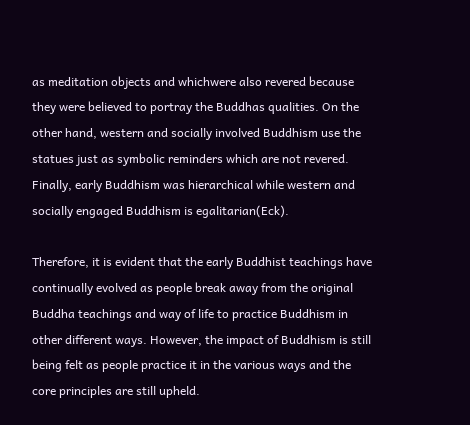as meditation objects and whichwere also revered because they were believed to portray the Buddhas qualities. On the other hand, western and socially involved Buddhism use the statues just as symbolic reminders which are not revered. Finally, early Buddhism was hierarchical while western and socially engaged Buddhism is egalitarian(Eck).

Therefore, it is evident that the early Buddhist teachings have continually evolved as people break away from the original Buddha teachings and way of life to practice Buddhism in other different ways. However, the impact of Buddhism is still being felt as people practice it in the various ways and the core principles are still upheld.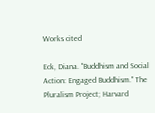Works cited

Eck, Diana. "Buddhism and Social Action: Engaged Buddhism." The Pluralism Project; Harvard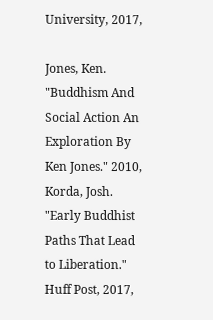University, 2017,

Jones, Ken. "Buddhism And Social Action An Exploration By Ken Jones." 2010, Korda, Josh. "Early Buddhist Paths That Lead to Liberation." Huff Post, 2017,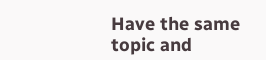Have the same topic and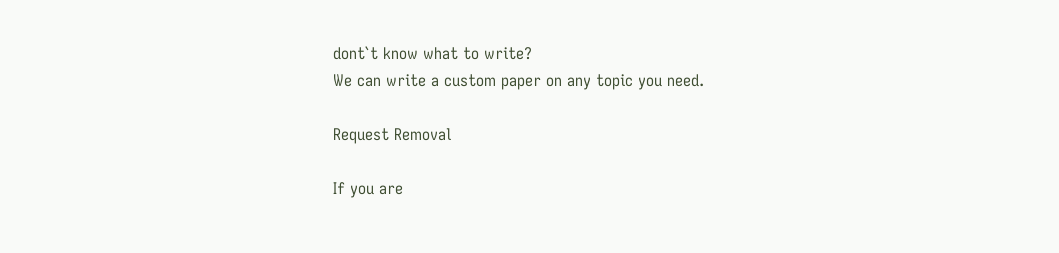dont`t know what to write?
We can write a custom paper on any topic you need.

Request Removal

If you are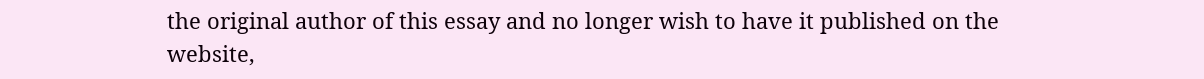the original author of this essay and no longer wish to have it published on the website,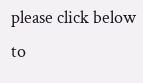please click below to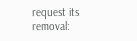request its removal: